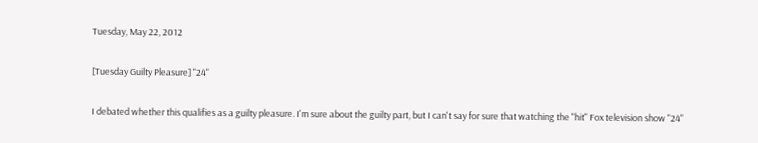Tuesday, May 22, 2012

[Tuesday Guilty Pleasure] "24"

I debated whether this qualifies as a guilty pleasure. I'm sure about the guilty part, but I can't say for sure that watching the "hit" Fox television show "24"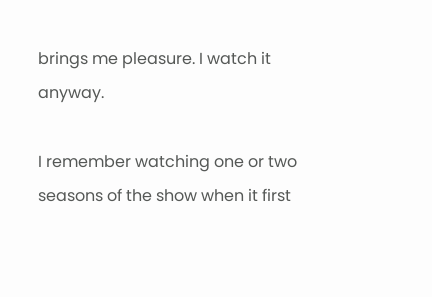brings me pleasure. I watch it anyway.

I remember watching one or two seasons of the show when it first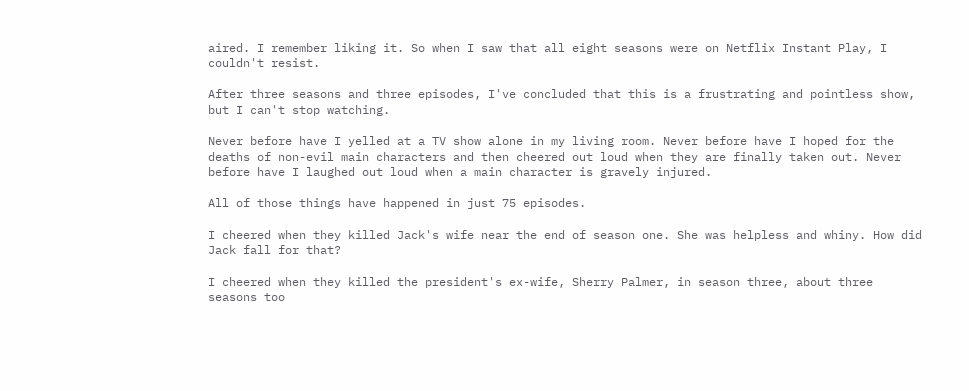aired. I remember liking it. So when I saw that all eight seasons were on Netflix Instant Play, I couldn't resist.

After three seasons and three episodes, I've concluded that this is a frustrating and pointless show, but I can't stop watching.

Never before have I yelled at a TV show alone in my living room. Never before have I hoped for the deaths of non-evil main characters and then cheered out loud when they are finally taken out. Never before have I laughed out loud when a main character is gravely injured.

All of those things have happened in just 75 episodes.

I cheered when they killed Jack's wife near the end of season one. She was helpless and whiny. How did Jack fall for that?

I cheered when they killed the president's ex-wife, Sherry Palmer, in season three, about three seasons too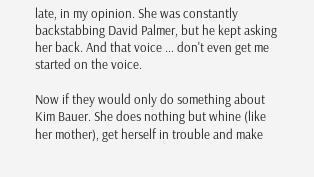late, in my opinion. She was constantly backstabbing David Palmer, but he kept asking her back. And that voice ... don't even get me started on the voice.

Now if they would only do something about Kim Bauer. She does nothing but whine (like her mother), get herself in trouble and make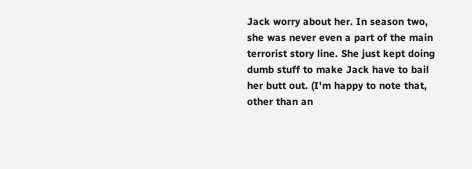Jack worry about her. In season two, she was never even a part of the main terrorist story line. She just kept doing dumb stuff to make Jack have to bail her butt out. (I'm happy to note that, other than an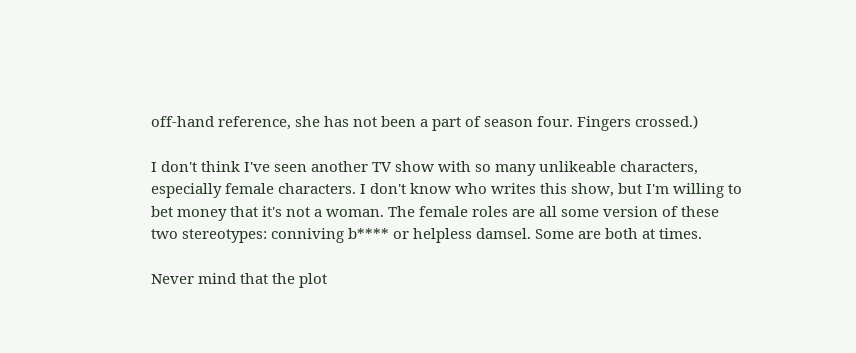off-hand reference, she has not been a part of season four. Fingers crossed.)

I don't think I've seen another TV show with so many unlikeable characters, especially female characters. I don't know who writes this show, but I'm willing to bet money that it's not a woman. The female roles are all some version of these two stereotypes: conniving b**** or helpless damsel. Some are both at times.

Never mind that the plot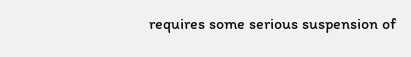requires some serious suspension of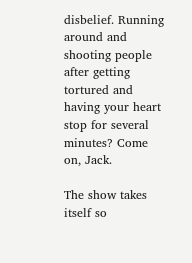disbelief. Running around and shooting people after getting tortured and having your heart stop for several minutes? Come on, Jack.

The show takes itself so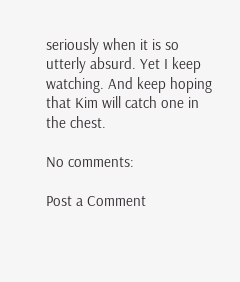seriously when it is so utterly absurd. Yet I keep watching. And keep hoping that Kim will catch one in the chest.

No comments:

Post a Comment